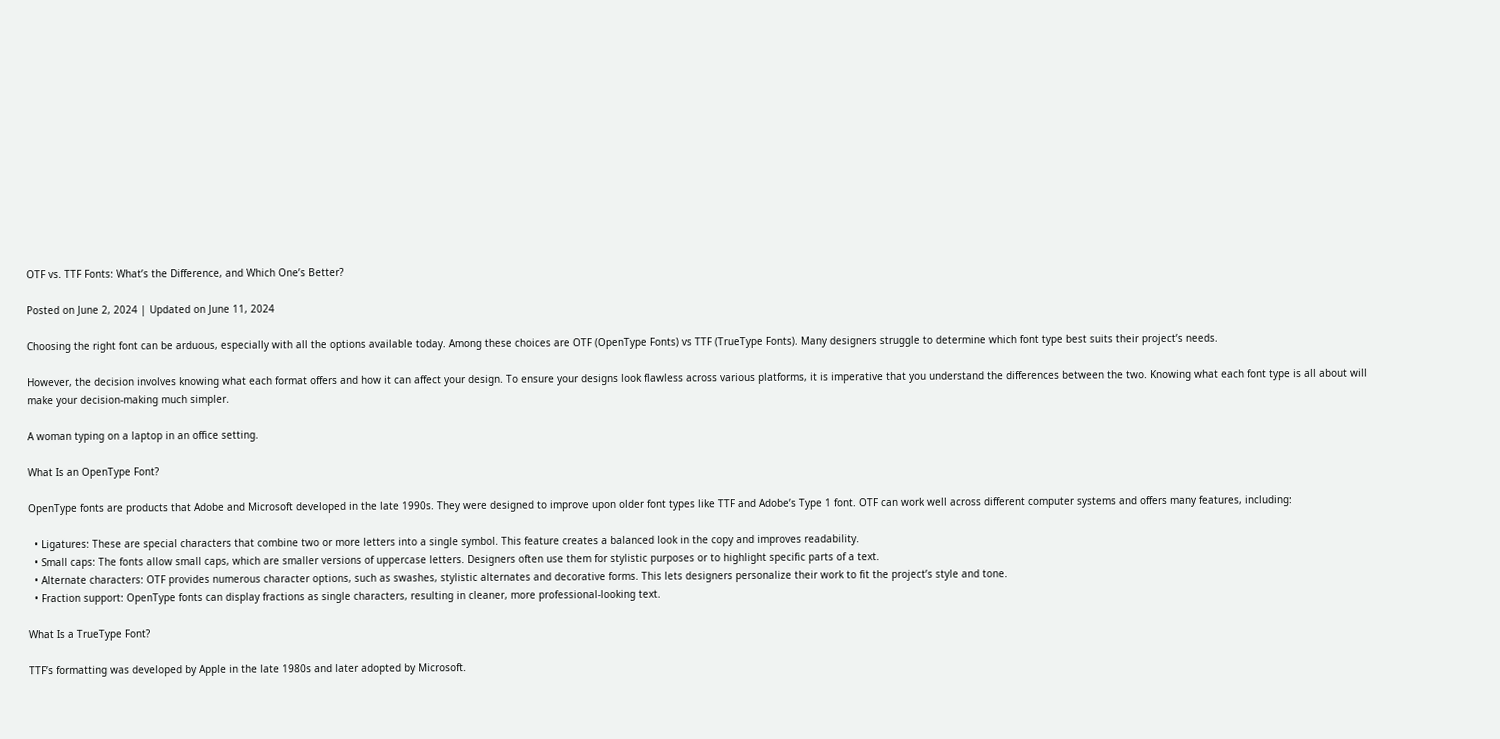OTF vs. TTF Fonts: What’s the Difference, and Which One’s Better?

Posted on June 2, 2024 | Updated on June 11, 2024

Choosing the right font can be arduous, especially with all the options available today. Among these choices are OTF (OpenType Fonts) vs TTF (TrueType Fonts). Many designers struggle to determine which font type best suits their project’s needs.

However, the decision involves knowing what each format offers and how it can affect your design. To ensure your designs look flawless across various platforms, it is imperative that you understand the differences between the two. Knowing what each font type is all about will make your decision-making much simpler.

A woman typing on a laptop in an office setting.

What Is an OpenType Font?

OpenType fonts are products that Adobe and Microsoft developed in the late 1990s. They were designed to improve upon older font types like TTF and Adobe’s Type 1 font. OTF can work well across different computer systems and offers many features, including:

  • Ligatures: These are special characters that combine two or more letters into a single symbol. This feature creates a balanced look in the copy and improves readability.
  • Small caps: The fonts allow small caps, which are smaller versions of uppercase letters. Designers often use them for stylistic purposes or to highlight specific parts of a text.
  • Alternate characters: OTF provides numerous character options, such as swashes, stylistic alternates and decorative forms. This lets designers personalize their work to fit the project’s style and tone.
  • Fraction support: OpenType fonts can display fractions as single characters, resulting in cleaner, more professional-looking text.

What Is a TrueType Font?

TTF’s formatting was developed by Apple in the late 1980s and later adopted by Microsoft.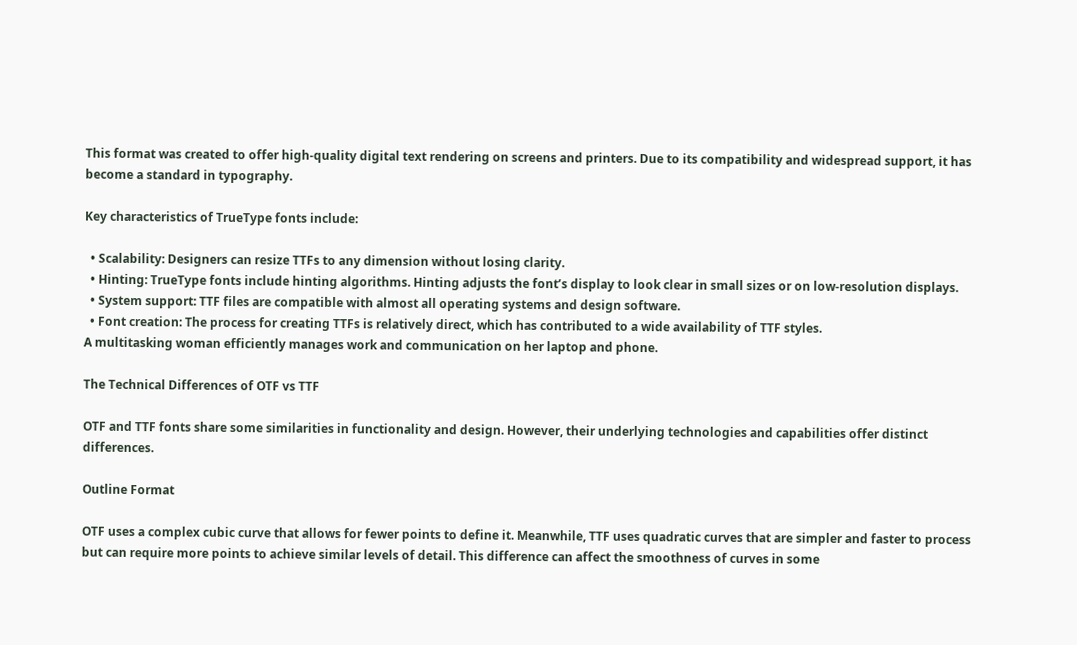This format was created to offer high-quality digital text rendering on screens and printers. Due to its compatibility and widespread support, it has become a standard in typography.

Key characteristics of TrueType fonts include:

  • Scalability: Designers can resize TTFs to any dimension without losing clarity.
  • Hinting: TrueType fonts include hinting algorithms. Hinting adjusts the font’s display to look clear in small sizes or on low-resolution displays.
  • System support: TTF files are compatible with almost all operating systems and design software.
  • Font creation: The process for creating TTFs is relatively direct, which has contributed to a wide availability of TTF styles.
A multitasking woman efficiently manages work and communication on her laptop and phone.

The Technical Differences of OTF vs TTF

OTF and TTF fonts share some similarities in functionality and design. However, their underlying technologies and capabilities offer distinct differences.

Outline Format

OTF uses a complex cubic curve that allows for fewer points to define it. Meanwhile, TTF uses quadratic curves that are simpler and faster to process but can require more points to achieve similar levels of detail. This difference can affect the smoothness of curves in some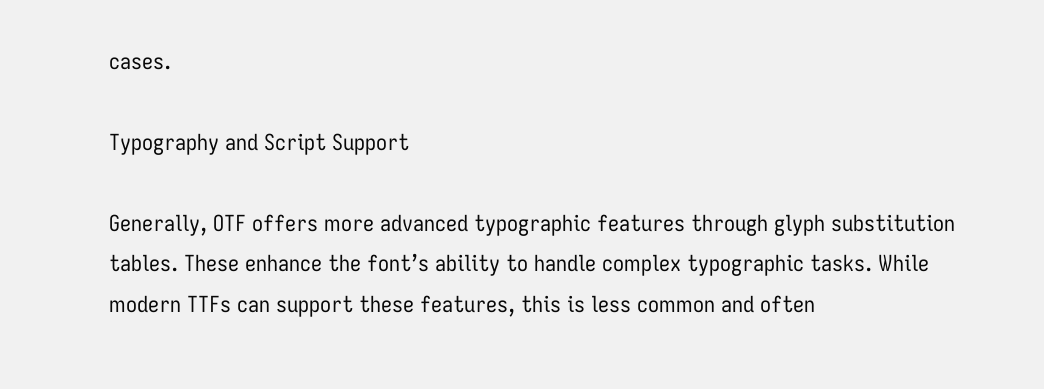cases.

Typography and Script Support

Generally, OTF offers more advanced typographic features through glyph substitution tables. These enhance the font’s ability to handle complex typographic tasks. While modern TTFs can support these features, this is less common and often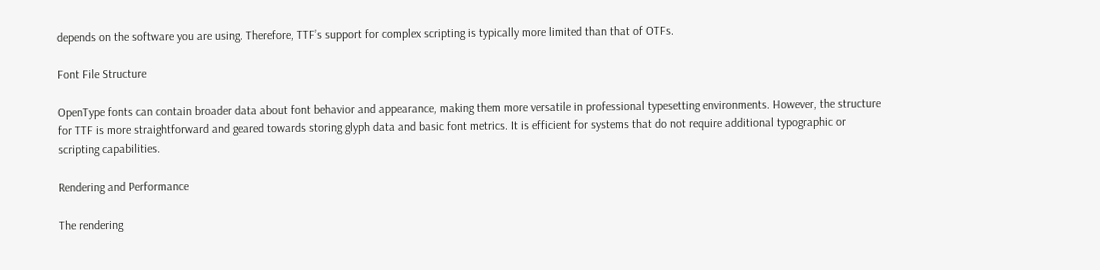depends on the software you are using. Therefore, TTF’s support for complex scripting is typically more limited than that of OTFs.

Font File Structure

OpenType fonts can contain broader data about font behavior and appearance, making them more versatile in professional typesetting environments. However, the structure for TTF is more straightforward and geared towards storing glyph data and basic font metrics. It is efficient for systems that do not require additional typographic or scripting capabilities.

Rendering and Performance

The rendering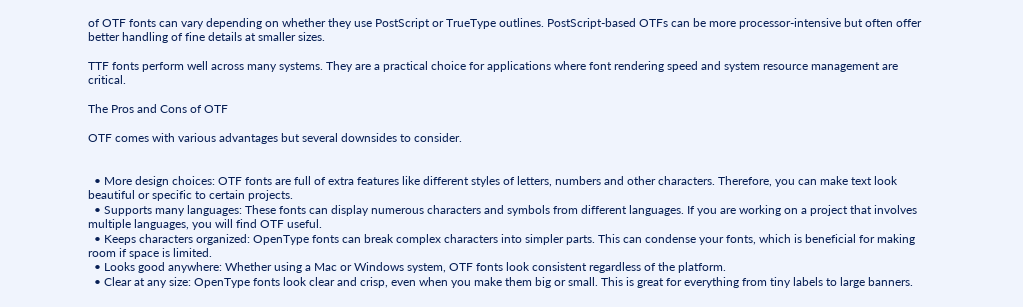of OTF fonts can vary depending on whether they use PostScript or TrueType outlines. PostScript-based OTFs can be more processor-intensive but often offer better handling of fine details at smaller sizes.

TTF fonts perform well across many systems. They are a practical choice for applications where font rendering speed and system resource management are critical.

The Pros and Cons of OTF

OTF comes with various advantages but several downsides to consider.


  • More design choices: OTF fonts are full of extra features like different styles of letters, numbers and other characters. Therefore, you can make text look beautiful or specific to certain projects.
  • Supports many languages: These fonts can display numerous characters and symbols from different languages. If you are working on a project that involves multiple languages, you will find OTF useful.
  • Keeps characters organized: OpenType fonts can break complex characters into simpler parts. This can condense your fonts, which is beneficial for making room if space is limited.
  • Looks good anywhere: Whether using a Mac or Windows system, OTF fonts look consistent regardless of the platform.
  • Clear at any size: OpenType fonts look clear and crisp, even when you make them big or small. This is great for everything from tiny labels to large banners.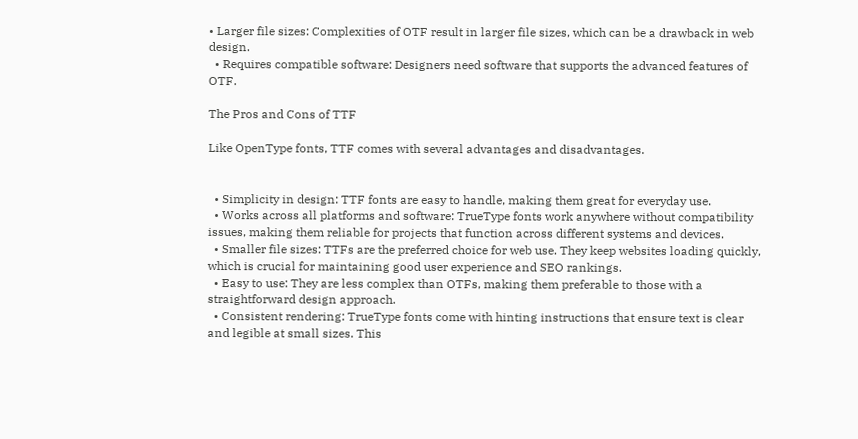• Larger file sizes: Complexities of OTF result in larger file sizes, which can be a drawback in web design.
  • Requires compatible software: Designers need software that supports the advanced features of OTF.

The Pros and Cons of TTF

Like OpenType fonts, TTF comes with several advantages and disadvantages.


  • Simplicity in design: TTF fonts are easy to handle, making them great for everyday use.
  • Works across all platforms and software: TrueType fonts work anywhere without compatibility issues, making them reliable for projects that function across different systems and devices.
  • Smaller file sizes: TTFs are the preferred choice for web use. They keep websites loading quickly, which is crucial for maintaining good user experience and SEO rankings.
  • Easy to use: They are less complex than OTFs, making them preferable to those with a straightforward design approach.
  • Consistent rendering: TrueType fonts come with hinting instructions that ensure text is clear and legible at small sizes. This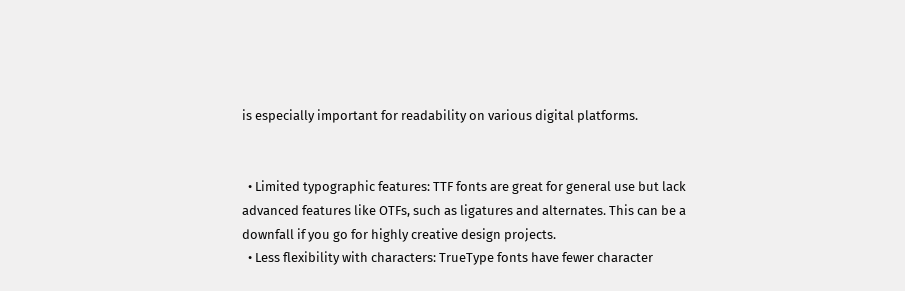is especially important for readability on various digital platforms.


  • Limited typographic features: TTF fonts are great for general use but lack advanced features like OTFs, such as ligatures and alternates. This can be a downfall if you go for highly creative design projects.
  • Less flexibility with characters: TrueType fonts have fewer character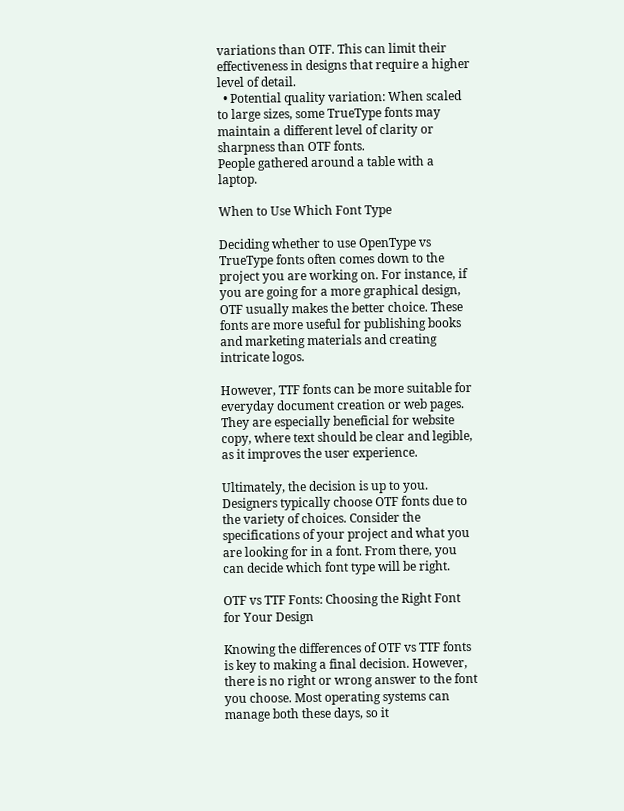variations than OTF. This can limit their effectiveness in designs that require a higher level of detail.
  • Potential quality variation: When scaled to large sizes, some TrueType fonts may maintain a different level of clarity or sharpness than OTF fonts.
People gathered around a table with a laptop.

When to Use Which Font Type

Deciding whether to use OpenType vs TrueType fonts often comes down to the project you are working on. For instance, if you are going for a more graphical design, OTF usually makes the better choice. These fonts are more useful for publishing books and marketing materials and creating intricate logos.

However, TTF fonts can be more suitable for everyday document creation or web pages. They are especially beneficial for website copy, where text should be clear and legible, as it improves the user experience.

Ultimately, the decision is up to you. Designers typically choose OTF fonts due to the variety of choices. Consider the specifications of your project and what you are looking for in a font. From there, you can decide which font type will be right.

OTF vs TTF Fonts: Choosing the Right Font for Your Design

Knowing the differences of OTF vs TTF fonts is key to making a final decision. However, there is no right or wrong answer to the font you choose. Most operating systems can manage both these days, so it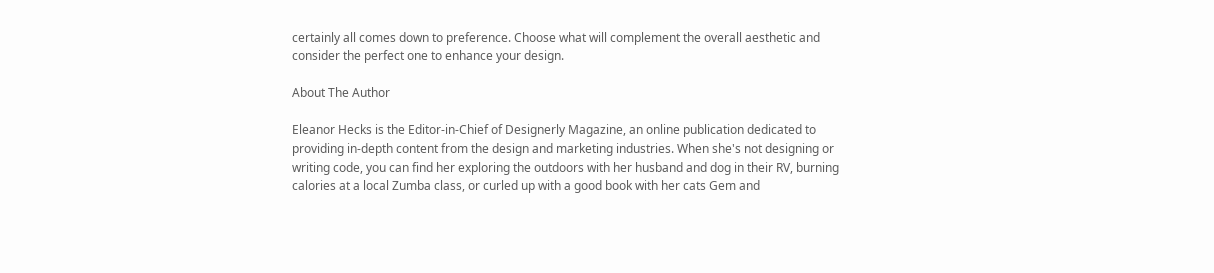certainly all comes down to preference. Choose what will complement the overall aesthetic and consider the perfect one to enhance your design.

About The Author

Eleanor Hecks is the Editor-in-Chief of Designerly Magazine, an online publication dedicated to providing in-depth content from the design and marketing industries. When she's not designing or writing code, you can find her exploring the outdoors with her husband and dog in their RV, burning calories at a local Zumba class, or curled up with a good book with her cats Gem and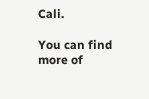Cali.

You can find more of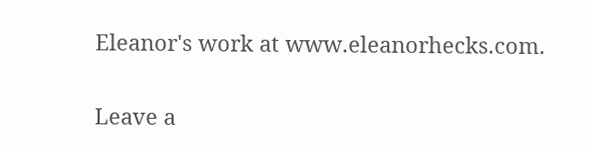Eleanor's work at www.eleanorhecks.com.

Leave a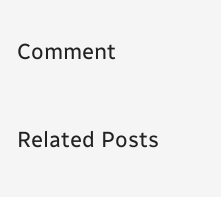Comment

Related Posts